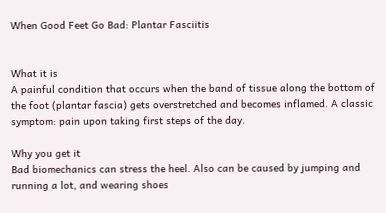When Good Feet Go Bad: Plantar Fasciitis


What it is
A painful condition that occurs when the band of tissue along the bottom of the foot (plantar fascia) gets overstretched and becomes inflamed. A classic symptom: pain upon taking first steps of the day.

Why you get it
Bad biomechanics can stress the heel. Also can be caused by jumping and running a lot, and wearing shoes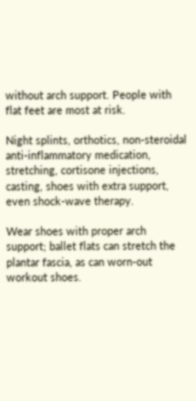without arch support. People with flat feet are most at risk.

Night splints, orthotics, non-steroidal anti-inflammatory medication, stretching, cortisone injections, casting, shoes with extra support, even shock-wave therapy.

Wear shoes with proper arch support; ballet flats can stretch the plantar fascia, as can worn-out workout shoes.